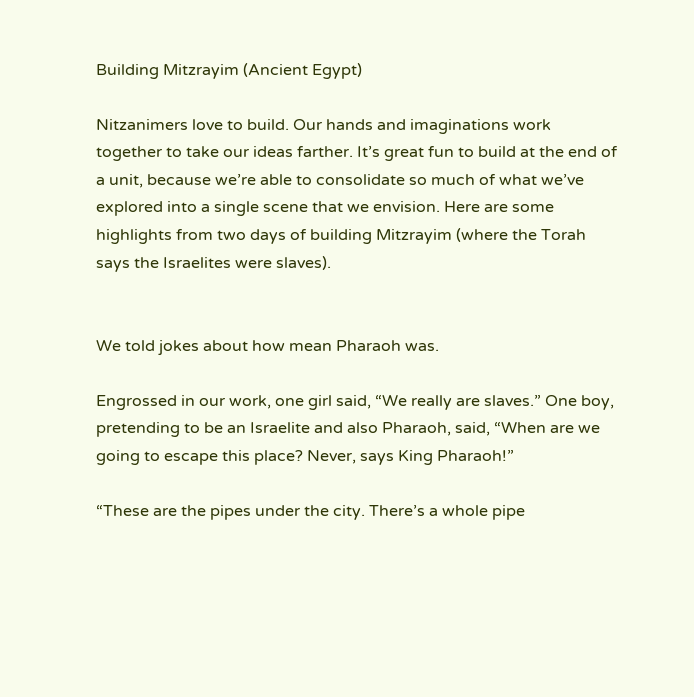Building Mitzrayim (Ancient Egypt)

Nitzanimers love to build. Our hands and imaginations work together to take our ideas farther. It’s great fun to build at the end of a unit, because we’re able to consolidate so much of what we’ve explored into a single scene that we envision. Here are some highlights from two days of building Mitzrayim (where the Torah says the Israelites were slaves).


We told jokes about how mean Pharaoh was.

Engrossed in our work, one girl said, “We really are slaves.” One boy, pretending to be an Israelite and also Pharaoh, said, “When are we going to escape this place? Never, says King Pharaoh!”

“These are the pipes under the city. There’s a whole pipe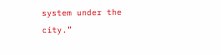system under the city.”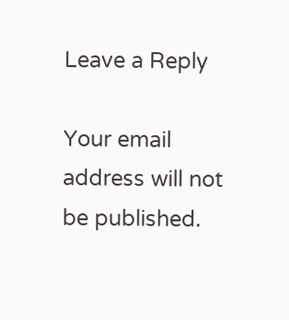Leave a Reply

Your email address will not be published.